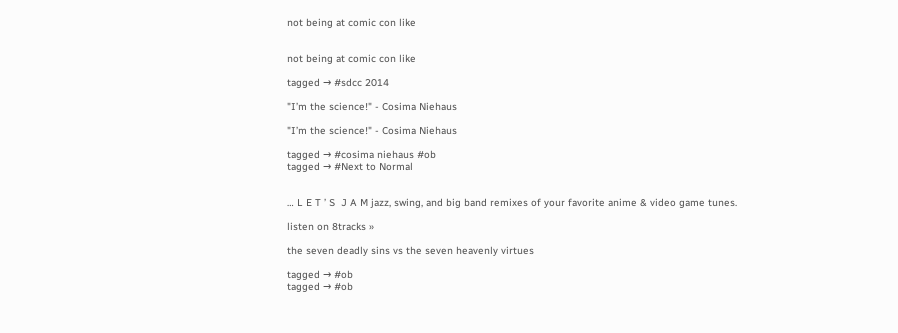not being at comic con like


not being at comic con like

tagged → #sdcc 2014

"I’m the science!" - Cosima Niehaus

"I’m the science!" - Cosima Niehaus

tagged → #cosima niehaus #ob
tagged → #Next to Normal


… L E T ’ S  J A M jazz, swing, and big band remixes of your favorite anime & video game tunes.

listen on 8tracks »

the seven deadly sins vs the seven heavenly virtues

tagged → #ob
tagged → #ob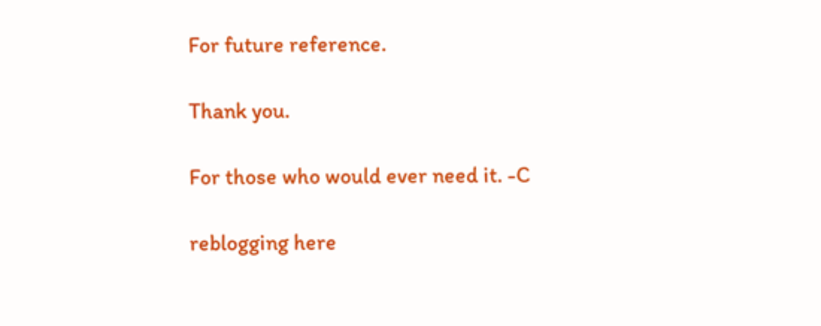For future reference.

Thank you.

For those who would ever need it. -C

reblogging here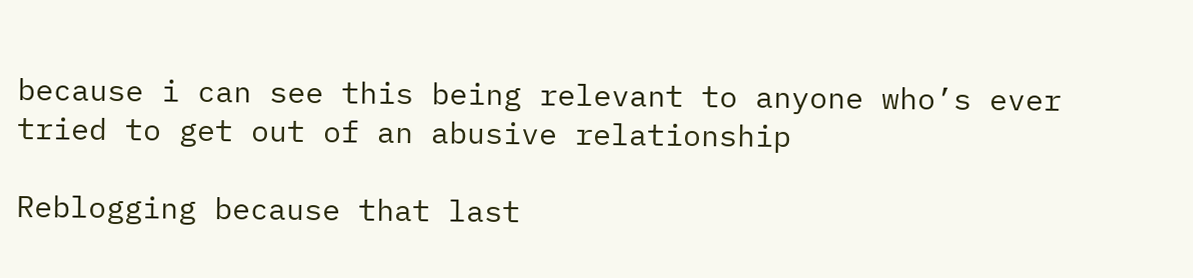because i can see this being relevant to anyone who’s ever tried to get out of an abusive relationship

Reblogging because that last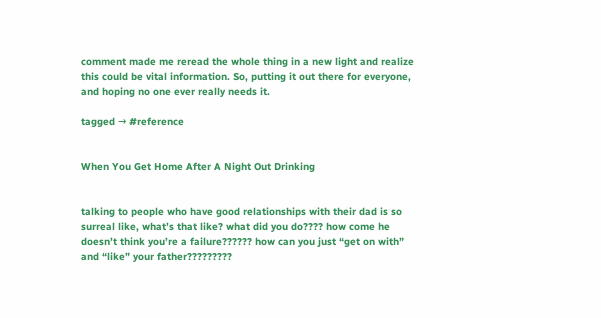comment made me reread the whole thing in a new light and realize this could be vital information. So, putting it out there for everyone, and hoping no one ever really needs it.

tagged → #reference


When You Get Home After A Night Out Drinking


talking to people who have good relationships with their dad is so surreal like, what’s that like? what did you do???? how come he doesn’t think you’re a failure?????? how can you just “get on with” and “like” your father?????????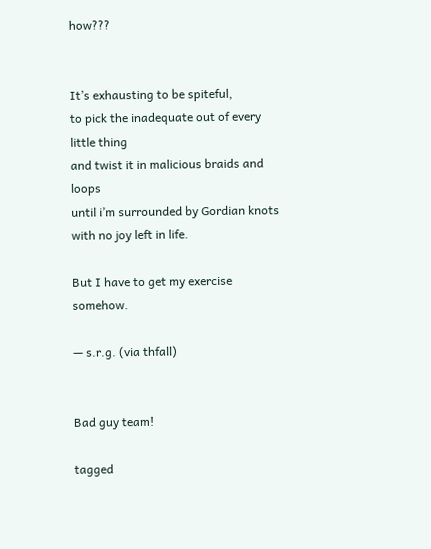how???


It’s exhausting to be spiteful,
to pick the inadequate out of every little thing
and twist it in malicious braids and loops
until i’m surrounded by Gordian knots
with no joy left in life.

But I have to get my exercise somehow.

— s.r.g. (via thfall)


Bad guy team!

tagged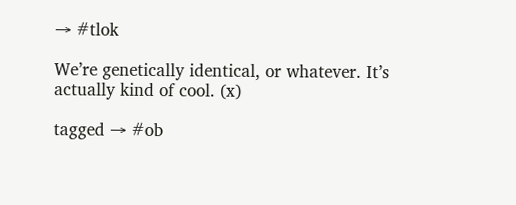→ #tlok

We’re genetically identical, or whatever. It’s actually kind of cool. (x)

tagged → #ob